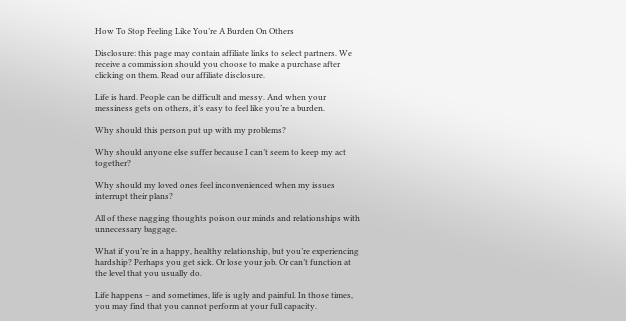How To Stop Feeling Like You’re A Burden On Others

Disclosure: this page may contain affiliate links to select partners. We receive a commission should you choose to make a purchase after clicking on them. Read our affiliate disclosure.

Life is hard. People can be difficult and messy. And when your messiness gets on others, it’s easy to feel like you’re a burden.

Why should this person put up with my problems?

Why should anyone else suffer because I can’t seem to keep my act together?

Why should my loved ones feel inconvenienced when my issues interrupt their plans?

All of these nagging thoughts poison our minds and relationships with unnecessary baggage.

What if you’re in a happy, healthy relationship, but you’re experiencing hardship? Perhaps you get sick. Or lose your job. Or can’t function at the level that you usually do.

Life happens – and sometimes, life is ugly and painful. In those times, you may find that you cannot perform at your full capacity.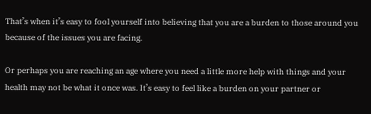That’s when it’s easy to fool yourself into believing that you are a burden to those around you because of the issues you are facing.

Or perhaps you are reaching an age where you need a little more help with things and your health may not be what it once was. It’s easy to feel like a burden on your partner or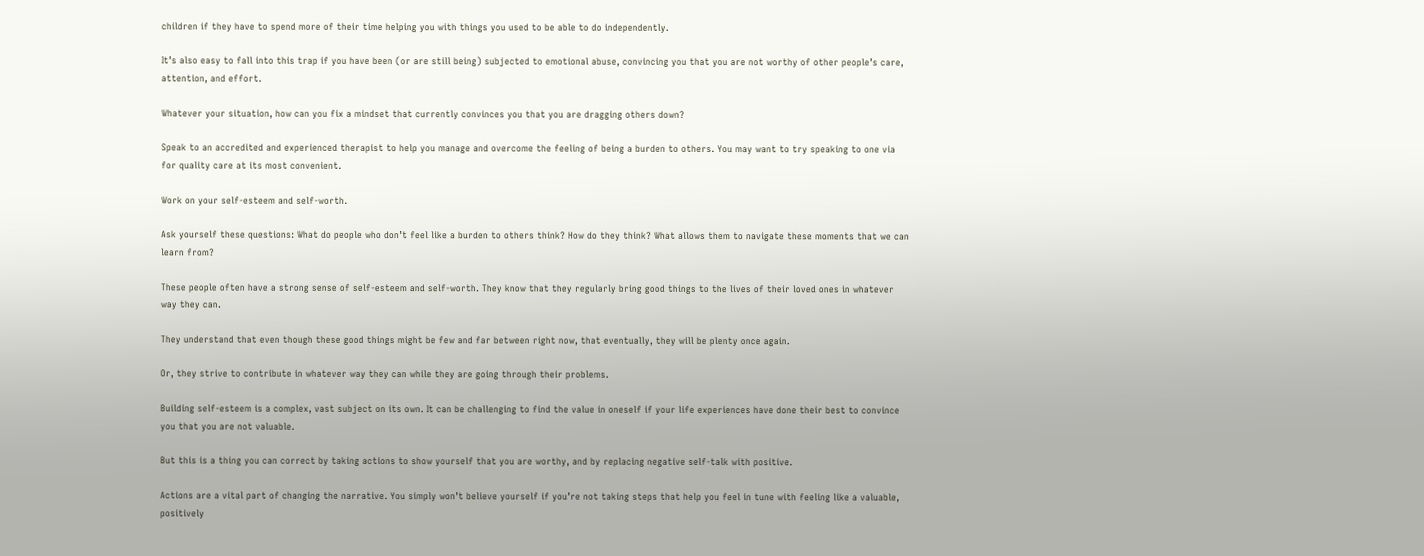children if they have to spend more of their time helping you with things you used to be able to do independently.

It’s also easy to fall into this trap if you have been (or are still being) subjected to emotional abuse, convincing you that you are not worthy of other people’s care, attention, and effort.

Whatever your situation, how can you fix a mindset that currently convinces you that you are dragging others down?

Speak to an accredited and experienced therapist to help you manage and overcome the feeling of being a burden to others. You may want to try speaking to one via for quality care at its most convenient.

Work on your self-esteem and self-worth.

Ask yourself these questions: What do people who don’t feel like a burden to others think? How do they think? What allows them to navigate these moments that we can learn from?

These people often have a strong sense of self-esteem and self-worth. They know that they regularly bring good things to the lives of their loved ones in whatever way they can.

They understand that even though these good things might be few and far between right now, that eventually, they will be plenty once again.

Or, they strive to contribute in whatever way they can while they are going through their problems.

Building self-esteem is a complex, vast subject on its own. It can be challenging to find the value in oneself if your life experiences have done their best to convince you that you are not valuable.

But this is a thing you can correct by taking actions to show yourself that you are worthy, and by replacing negative self-talk with positive.

Actions are a vital part of changing the narrative. You simply won’t believe yourself if you’re not taking steps that help you feel in tune with feeling like a valuable, positively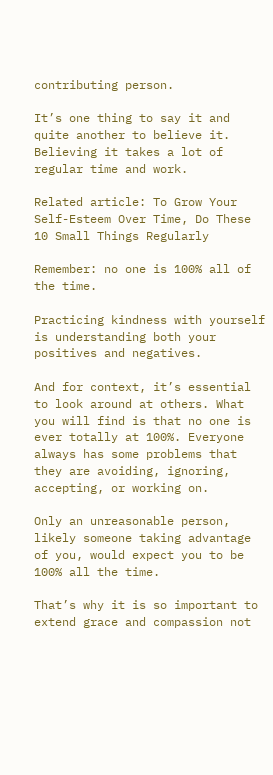contributing person.

It’s one thing to say it and quite another to believe it. Believing it takes a lot of regular time and work.

Related article: To Grow Your Self-Esteem Over Time, Do These 10 Small Things Regularly

Remember: no one is 100% all of the time.

Practicing kindness with yourself is understanding both your positives and negatives.

And for context, it’s essential to look around at others. What you will find is that no one is ever totally at 100%. Everyone always has some problems that they are avoiding, ignoring, accepting, or working on.

Only an unreasonable person, likely someone taking advantage of you, would expect you to be 100% all the time.

That’s why it is so important to extend grace and compassion not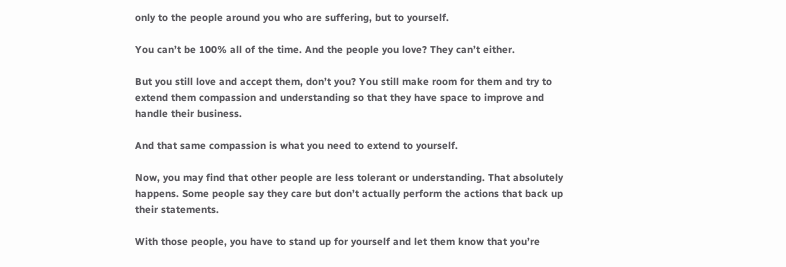only to the people around you who are suffering, but to yourself.

You can’t be 100% all of the time. And the people you love? They can’t either.

But you still love and accept them, don’t you? You still make room for them and try to extend them compassion and understanding so that they have space to improve and handle their business.

And that same compassion is what you need to extend to yourself.

Now, you may find that other people are less tolerant or understanding. That absolutely happens. Some people say they care but don’t actually perform the actions that back up their statements.

With those people, you have to stand up for yourself and let them know that you’re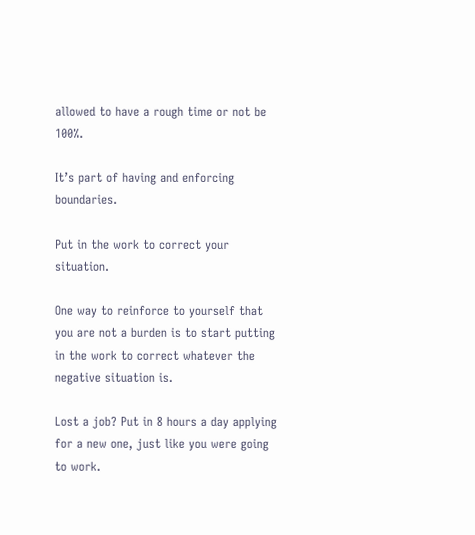allowed to have a rough time or not be 100%.

It’s part of having and enforcing boundaries.

Put in the work to correct your situation.

One way to reinforce to yourself that you are not a burden is to start putting in the work to correct whatever the negative situation is.

Lost a job? Put in 8 hours a day applying for a new one, just like you were going to work.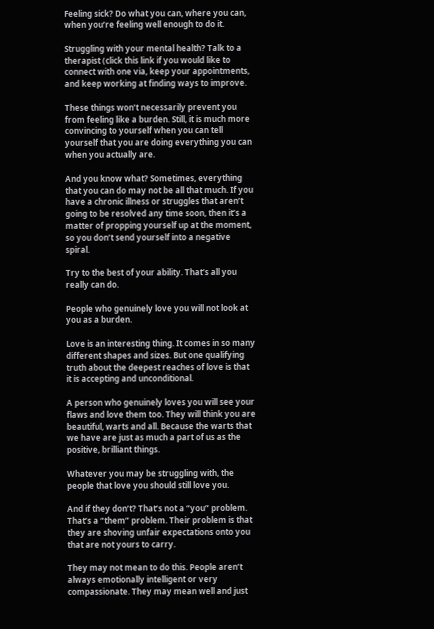Feeling sick? Do what you can, where you can, when you’re feeling well enough to do it.

Struggling with your mental health? Talk to a therapist (click this link if you would like to connect with one via, keep your appointments, and keep working at finding ways to improve.

These things won’t necessarily prevent you from feeling like a burden. Still, it is much more convincing to yourself when you can tell yourself that you are doing everything you can when you actually are.

And you know what? Sometimes, everything that you can do may not be all that much. If you have a chronic illness or struggles that aren’t going to be resolved any time soon, then it’s a matter of propping yourself up at the moment, so you don’t send yourself into a negative spiral.

Try to the best of your ability. That’s all you really can do.

People who genuinely love you will not look at you as a burden.

Love is an interesting thing. It comes in so many different shapes and sizes. But one qualifying truth about the deepest reaches of love is that it is accepting and unconditional.

A person who genuinely loves you will see your flaws and love them too. They will think you are beautiful, warts and all. Because the warts that we have are just as much a part of us as the positive, brilliant things.

Whatever you may be struggling with, the people that love you should still love you.

And if they don’t? That’s not a “you” problem. That’s a “them” problem. Their problem is that they are shoving unfair expectations onto you that are not yours to carry.

They may not mean to do this. People aren’t always emotionally intelligent or very compassionate. They may mean well and just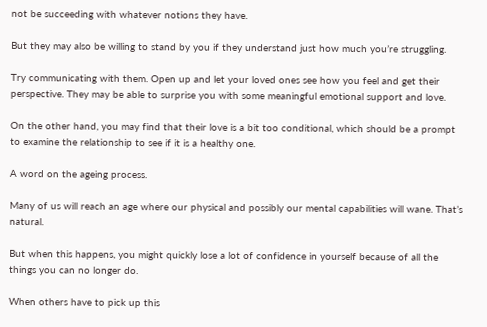not be succeeding with whatever notions they have.

But they may also be willing to stand by you if they understand just how much you’re struggling.

Try communicating with them. Open up and let your loved ones see how you feel and get their perspective. They may be able to surprise you with some meaningful emotional support and love.

On the other hand, you may find that their love is a bit too conditional, which should be a prompt to examine the relationship to see if it is a healthy one.

A word on the ageing process.

Many of us will reach an age where our physical and possibly our mental capabilities will wane. That’s natural.

But when this happens, you might quickly lose a lot of confidence in yourself because of all the things you can no longer do.

When others have to pick up this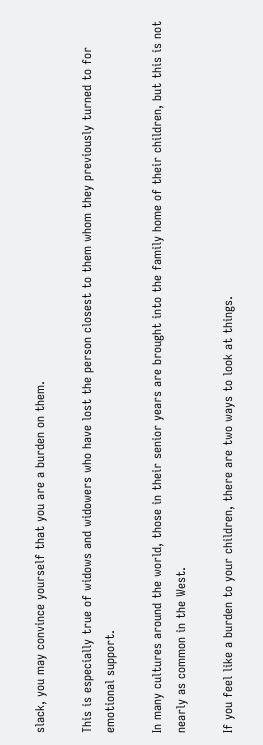slack, you may convince yourself that you are a burden on them.

This is especially true of widows and widowers who have lost the person closest to them whom they previously turned to for emotional support.

In many cultures around the world, those in their senior years are brought into the family home of their children, but this is not nearly as common in the West.

If you feel like a burden to your children, there are two ways to look at things.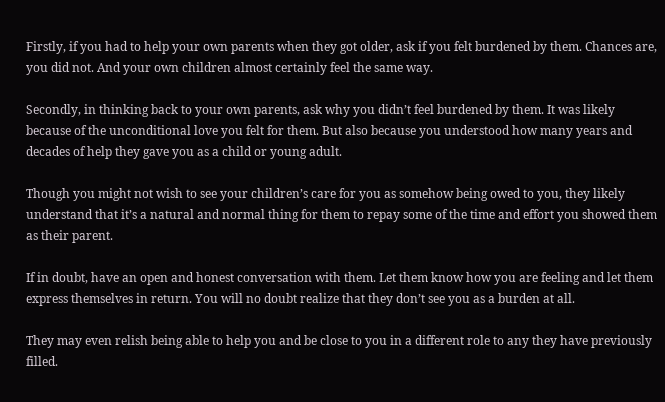Firstly, if you had to help your own parents when they got older, ask if you felt burdened by them. Chances are, you did not. And your own children almost certainly feel the same way.

Secondly, in thinking back to your own parents, ask why you didn’t feel burdened by them. It was likely because of the unconditional love you felt for them. But also because you understood how many years and decades of help they gave you as a child or young adult.

Though you might not wish to see your children’s care for you as somehow being owed to you, they likely understand that it’s a natural and normal thing for them to repay some of the time and effort you showed them as their parent.

If in doubt, have an open and honest conversation with them. Let them know how you are feeling and let them express themselves in return. You will no doubt realize that they don’t see you as a burden at all.

They may even relish being able to help you and be close to you in a different role to any they have previously filled.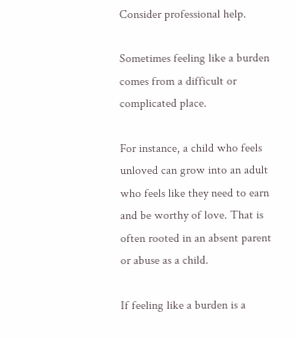Consider professional help.

Sometimes feeling like a burden comes from a difficult or complicated place.

For instance, a child who feels unloved can grow into an adult who feels like they need to earn and be worthy of love. That is often rooted in an absent parent or abuse as a child.

If feeling like a burden is a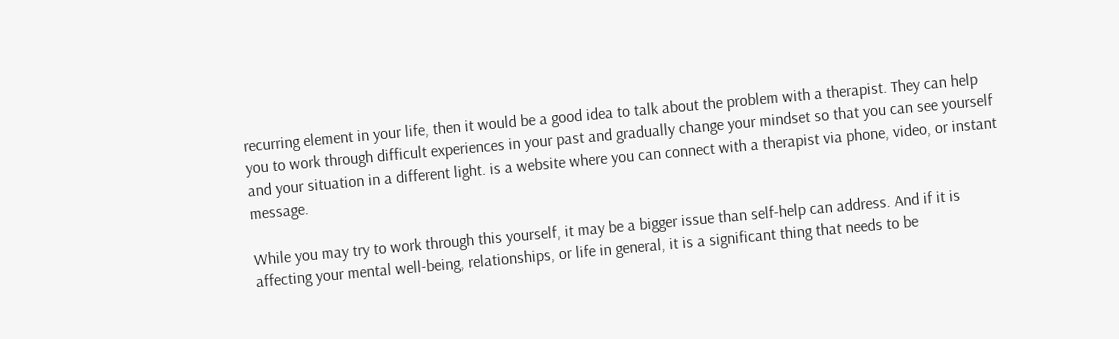recurring element in your life, then it would be a good idea to talk about the problem with a therapist. They can help you to work through difficult experiences in your past and gradually change your mindset so that you can see yourself and your situation in a different light. is a website where you can connect with a therapist via phone, video, or instant message.

While you may try to work through this yourself, it may be a bigger issue than self-help can address. And if it is affecting your mental well-being, relationships, or life in general, it is a significant thing that needs to be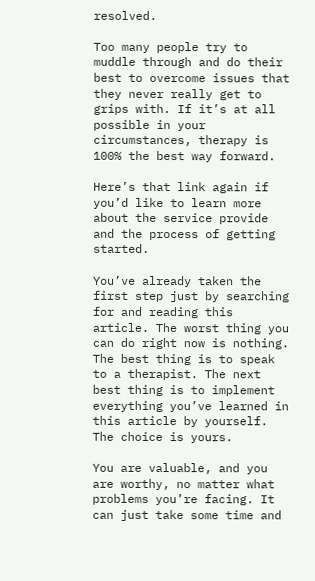resolved.

Too many people try to muddle through and do their best to overcome issues that they never really get to grips with. If it’s at all possible in your circumstances, therapy is 100% the best way forward.

Here’s that link again if you’d like to learn more about the service provide and the process of getting started.

You’ve already taken the first step just by searching for and reading this article. The worst thing you can do right now is nothing. The best thing is to speak to a therapist. The next best thing is to implement everything you’ve learned in this article by yourself. The choice is yours.

You are valuable, and you are worthy, no matter what problems you’re facing. It can just take some time and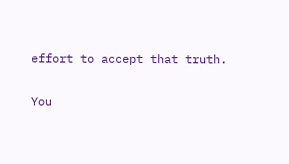effort to accept that truth.

You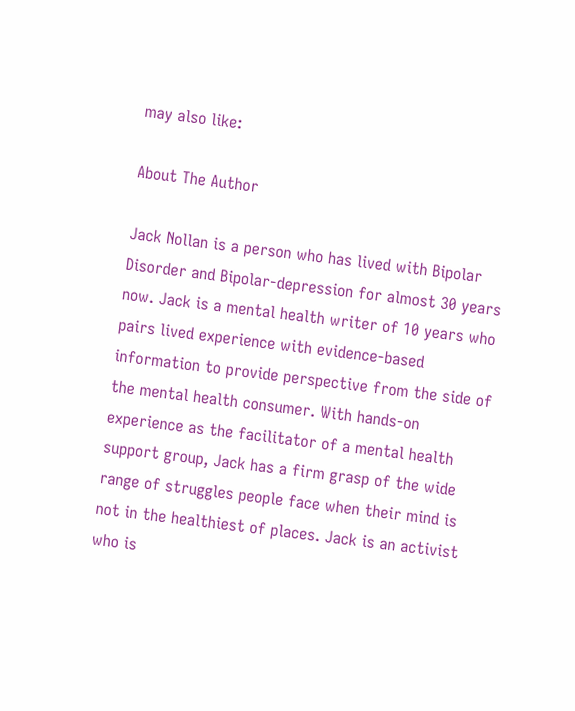may also like:

About The Author

Jack Nollan is a person who has lived with Bipolar Disorder and Bipolar-depression for almost 30 years now. Jack is a mental health writer of 10 years who pairs lived experience with evidence-based information to provide perspective from the side of the mental health consumer. With hands-on experience as the facilitator of a mental health support group, Jack has a firm grasp of the wide range of struggles people face when their mind is not in the healthiest of places. Jack is an activist who is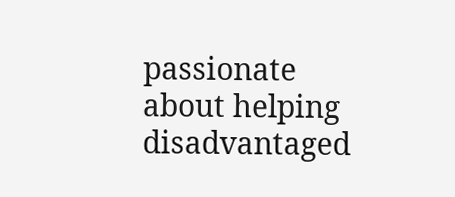passionate about helping disadvantaged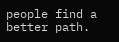people find a better path.